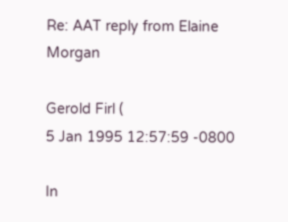Re: AAT reply from Elaine Morgan

Gerold Firl (
5 Jan 1995 12:57:59 -0800

In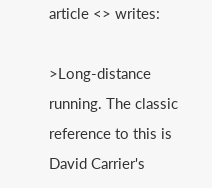article <> writes:

>Long-distance running. The classic reference to this is David Carrier's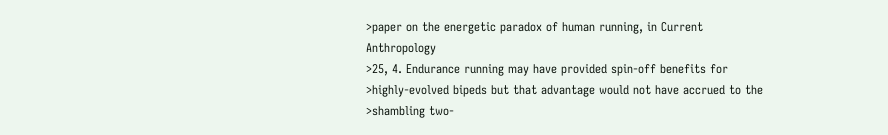>paper on the energetic paradox of human running, in Current Anthropology
>25, 4. Endurance running may have provided spin-off benefits for
>highly-evolved bipeds but that advantage would not have accrued to the
>shambling two-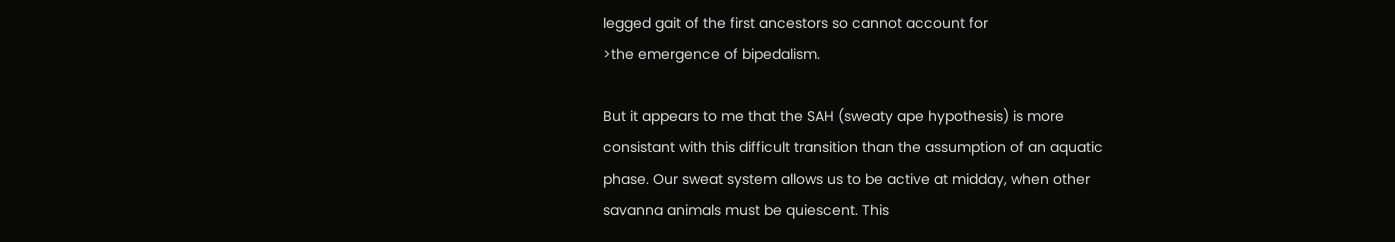legged gait of the first ancestors so cannot account for
>the emergence of bipedalism.

But it appears to me that the SAH (sweaty ape hypothesis) is more
consistant with this difficult transition than the assumption of an aquatic
phase. Our sweat system allows us to be active at midday, when other
savanna animals must be quiescent. This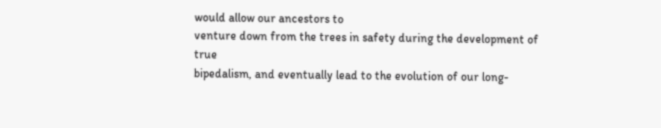would allow our ancestors to
venture down from the trees in safety during the development of true
bipedalism, and eventually lead to the evolution of our long-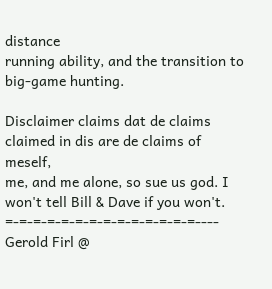distance
running ability, and the transition to big-game hunting.

Disclaimer claims dat de claims claimed in dis are de claims of meself,
me, and me alone, so sue us god. I won't tell Bill & Dave if you won't.
=-=-=-=-=-=-=-=-=-=-=-=-=-=---- Gerold Firl @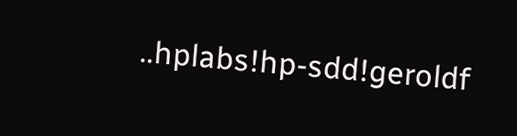..hplabs!hp-sdd!geroldf